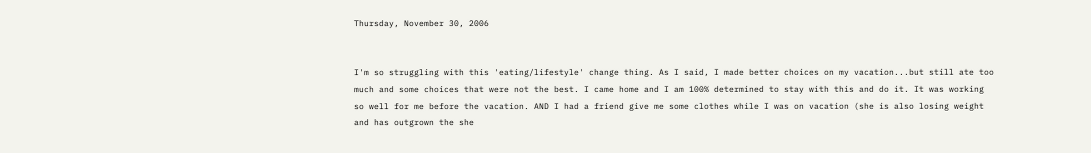Thursday, November 30, 2006


I'm so struggling with this 'eating/lifestyle' change thing. As I said, I made better choices on my vacation...but still ate too much and some choices that were not the best. I came home and I am 100% determined to stay with this and do it. It was working so well for me before the vacation. AND I had a friend give me some clothes while I was on vacation (she is also losing weight and has outgrown the she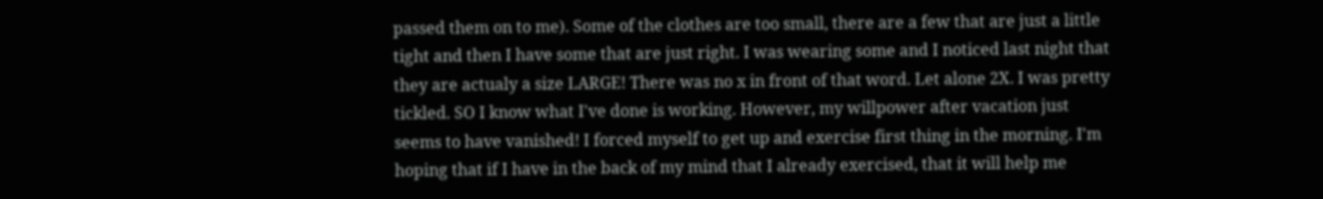passed them on to me). Some of the clothes are too small, there are a few that are just a little tight and then I have some that are just right. I was wearing some and I noticed last night that they are actualy a size LARGE! There was no x in front of that word. Let alone 2X. I was pretty tickled. SO I know what I've done is working. However, my willpower after vacation just seems to have vanished! I forced myself to get up and exercise first thing in the morning. I'm hoping that if I have in the back of my mind that I already exercised, that it will help me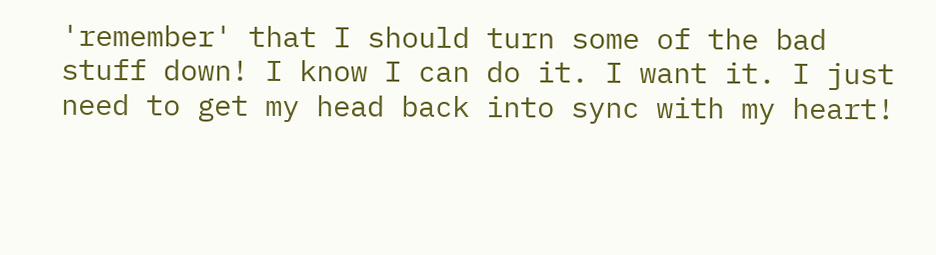'remember' that I should turn some of the bad stuff down! I know I can do it. I want it. I just need to get my head back into sync with my heart!